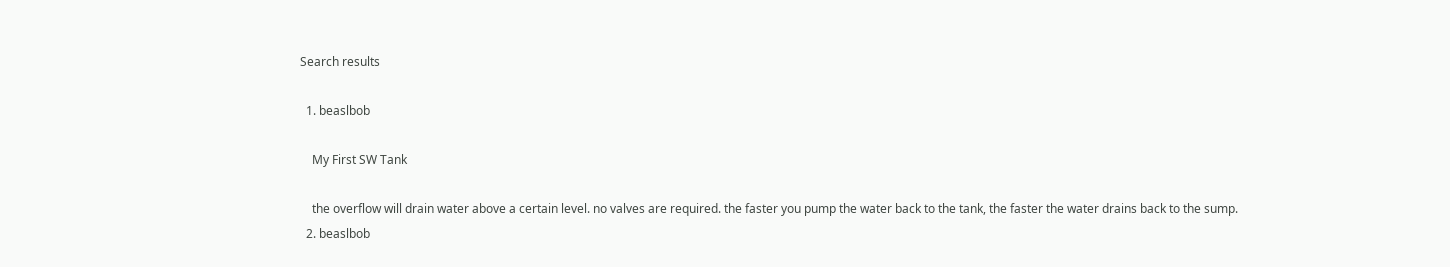Search results

  1. beaslbob

    My First SW Tank

    the overflow will drain water above a certain level. no valves are required. the faster you pump the water back to the tank, the faster the water drains back to the sump.
  2. beaslbob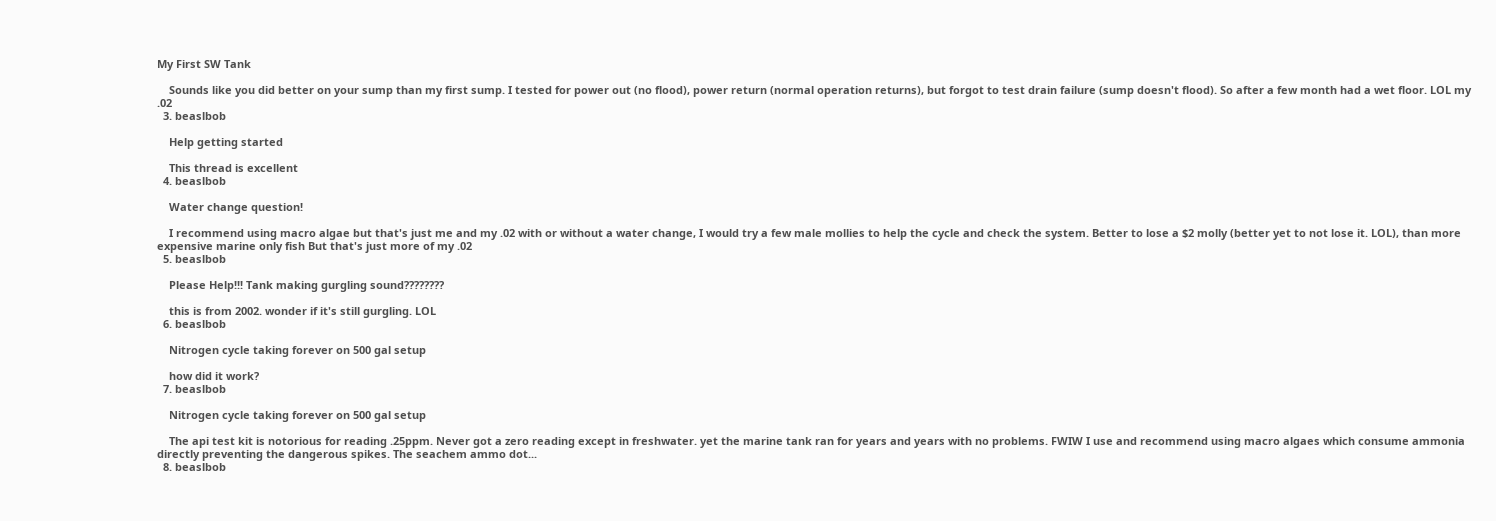My First SW Tank

    Sounds like you did better on your sump than my first sump. I tested for power out (no flood), power return (normal operation returns), but forgot to test drain failure (sump doesn't flood). So after a few month had a wet floor. LOL my .02
  3. beaslbob

    Help getting started

    This thread is excellent
  4. beaslbob

    Water change question!

    I recommend using macro algae but that's just me and my .02 with or without a water change, I would try a few male mollies to help the cycle and check the system. Better to lose a $2 molly (better yet to not lose it. LOL), than more expensive marine only fish But that's just more of my .02
  5. beaslbob

    Please Help!!! Tank making gurgling sound????????

    this is from 2002. wonder if it's still gurgling. LOL
  6. beaslbob

    Nitrogen cycle taking forever on 500 gal setup

    how did it work?
  7. beaslbob

    Nitrogen cycle taking forever on 500 gal setup

    The api test kit is notorious for reading .25ppm. Never got a zero reading except in freshwater. yet the marine tank ran for years and years with no problems. FWIW I use and recommend using macro algaes which consume ammonia directly preventing the dangerous spikes. The seachem ammo dot...
  8. beaslbob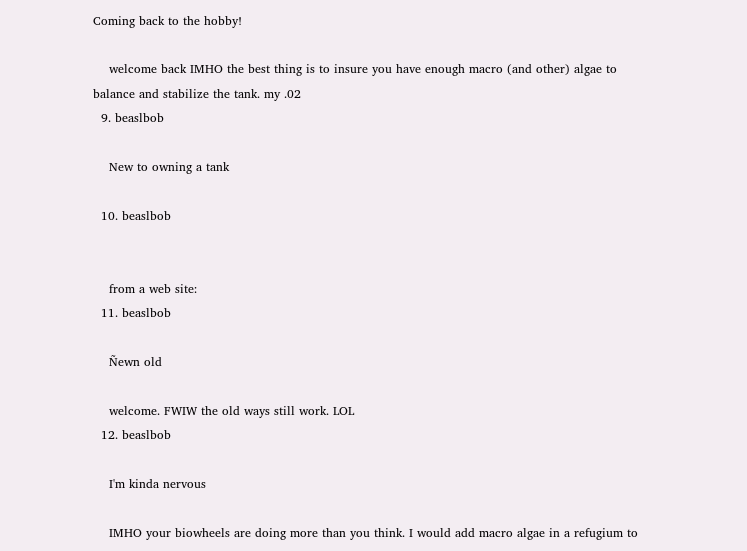Coming back to the hobby!

    welcome back IMHO the best thing is to insure you have enough macro (and other) algae to balance and stabilize the tank. my .02
  9. beaslbob

    New to owning a tank

  10. beaslbob


    from a web site:
  11. beaslbob

    Ñewn old

    welcome. FWIW the old ways still work. LOL
  12. beaslbob

    I'm kinda nervous

    IMHO your biowheels are doing more than you think. I would add macro algae in a refugium to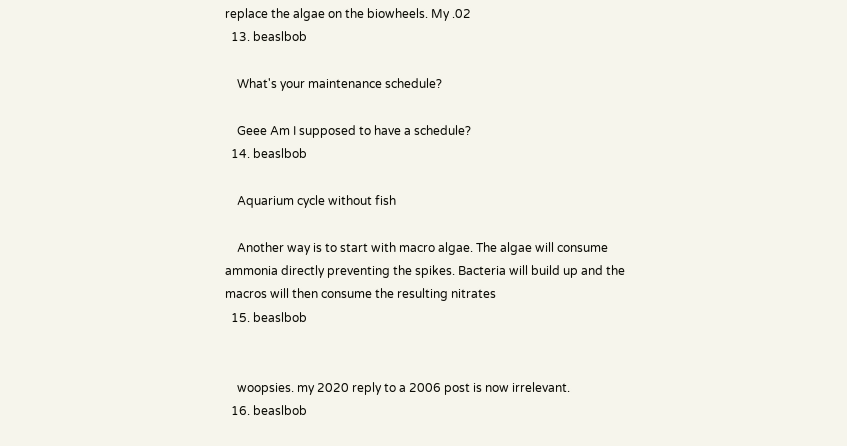replace the algae on the biowheels. My .02
  13. beaslbob

    What's your maintenance schedule?

    Geee Am I supposed to have a schedule?
  14. beaslbob

    Aquarium cycle without fish

    Another way is to start with macro algae. The algae will consume ammonia directly preventing the spikes. Bacteria will build up and the macros will then consume the resulting nitrates
  15. beaslbob


    woopsies. my 2020 reply to a 2006 post is now irrelevant.
  16. beaslbob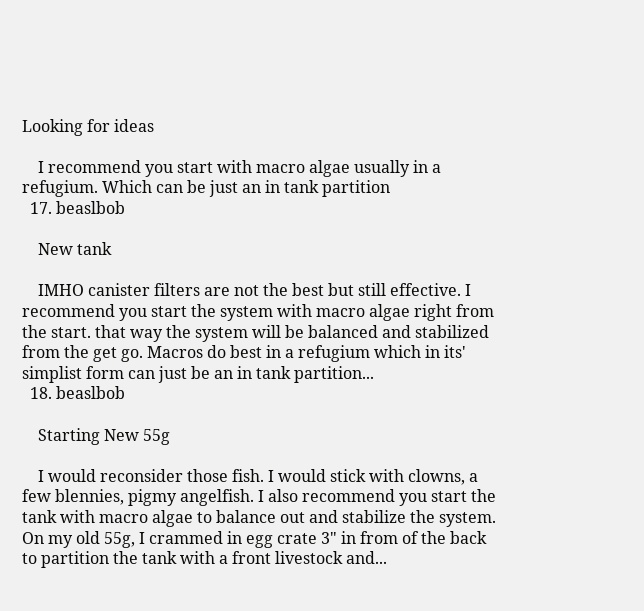Looking for ideas

    I recommend you start with macro algae usually in a refugium. Which can be just an in tank partition
  17. beaslbob

    New tank

    IMHO canister filters are not the best but still effective. I recommend you start the system with macro algae right from the start. that way the system will be balanced and stabilized from the get go. Macros do best in a refugium which in its' simplist form can just be an in tank partition...
  18. beaslbob

    Starting New 55g

    I would reconsider those fish. I would stick with clowns, a few blennies, pigmy angelfish. I also recommend you start the tank with macro algae to balance out and stabilize the system. On my old 55g, I crammed in egg crate 3" in from of the back to partition the tank with a front livestock and...